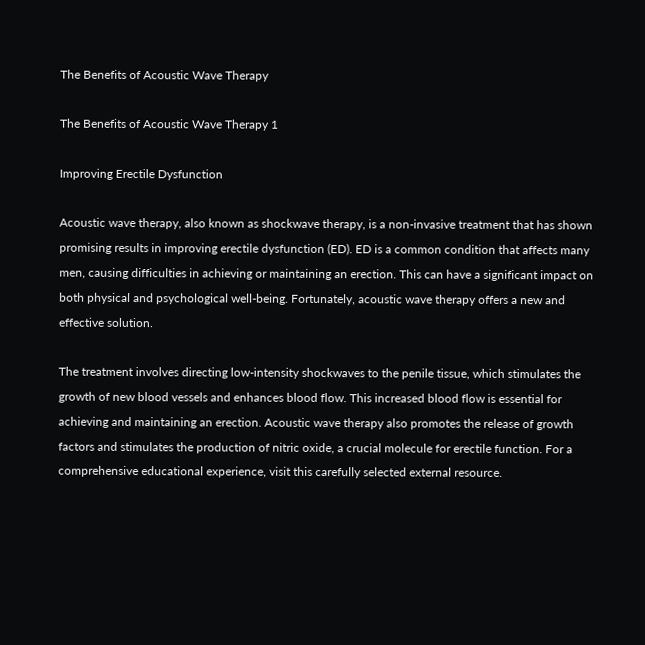The Benefits of Acoustic Wave Therapy

The Benefits of Acoustic Wave Therapy 1

Improving Erectile Dysfunction

Acoustic wave therapy, also known as shockwave therapy, is a non-invasive treatment that has shown promising results in improving erectile dysfunction (ED). ED is a common condition that affects many men, causing difficulties in achieving or maintaining an erection. This can have a significant impact on both physical and psychological well-being. Fortunately, acoustic wave therapy offers a new and effective solution.

The treatment involves directing low-intensity shockwaves to the penile tissue, which stimulates the growth of new blood vessels and enhances blood flow. This increased blood flow is essential for achieving and maintaining an erection. Acoustic wave therapy also promotes the release of growth factors and stimulates the production of nitric oxide, a crucial molecule for erectile function. For a comprehensive educational experience, visit this carefully selected external resource.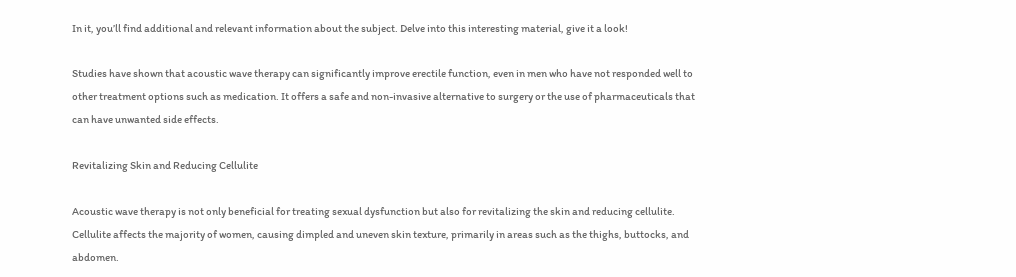In it, you’ll find additional and relevant information about the subject. Delve into this interesting material, give it a look!

Studies have shown that acoustic wave therapy can significantly improve erectile function, even in men who have not responded well to other treatment options such as medication. It offers a safe and non-invasive alternative to surgery or the use of pharmaceuticals that can have unwanted side effects.

Revitalizing Skin and Reducing Cellulite

Acoustic wave therapy is not only beneficial for treating sexual dysfunction but also for revitalizing the skin and reducing cellulite. Cellulite affects the majority of women, causing dimpled and uneven skin texture, primarily in areas such as the thighs, buttocks, and abdomen.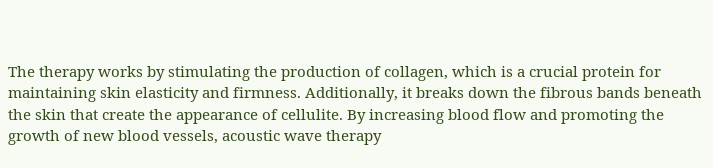The therapy works by stimulating the production of collagen, which is a crucial protein for maintaining skin elasticity and firmness. Additionally, it breaks down the fibrous bands beneath the skin that create the appearance of cellulite. By increasing blood flow and promoting the growth of new blood vessels, acoustic wave therapy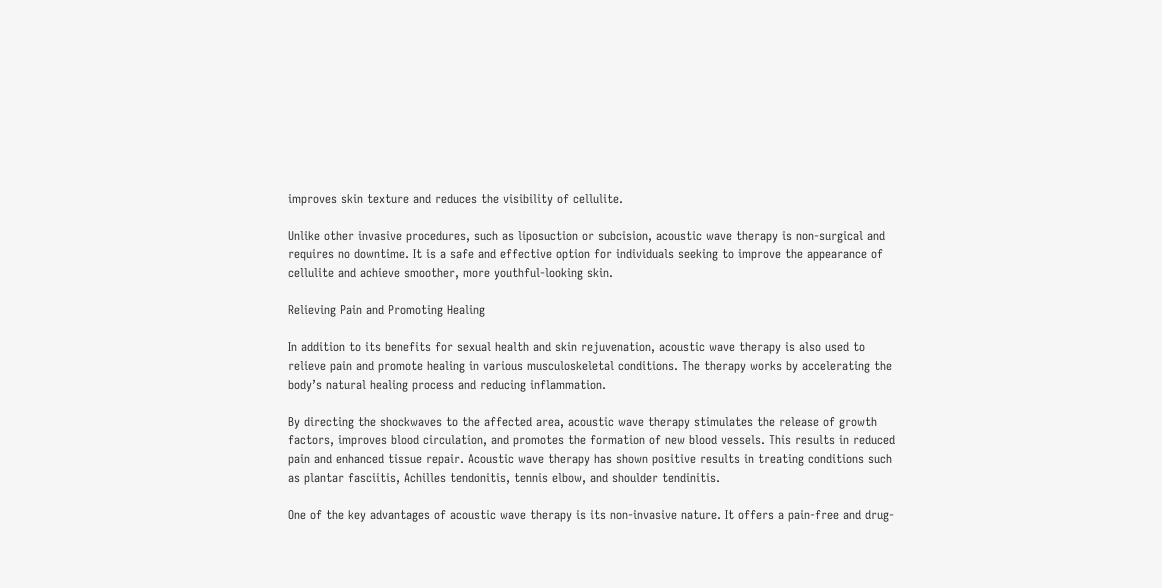improves skin texture and reduces the visibility of cellulite.

Unlike other invasive procedures, such as liposuction or subcision, acoustic wave therapy is non-surgical and requires no downtime. It is a safe and effective option for individuals seeking to improve the appearance of cellulite and achieve smoother, more youthful-looking skin.

Relieving Pain and Promoting Healing

In addition to its benefits for sexual health and skin rejuvenation, acoustic wave therapy is also used to relieve pain and promote healing in various musculoskeletal conditions. The therapy works by accelerating the body’s natural healing process and reducing inflammation.

By directing the shockwaves to the affected area, acoustic wave therapy stimulates the release of growth factors, improves blood circulation, and promotes the formation of new blood vessels. This results in reduced pain and enhanced tissue repair. Acoustic wave therapy has shown positive results in treating conditions such as plantar fasciitis, Achilles tendonitis, tennis elbow, and shoulder tendinitis.

One of the key advantages of acoustic wave therapy is its non-invasive nature. It offers a pain-free and drug-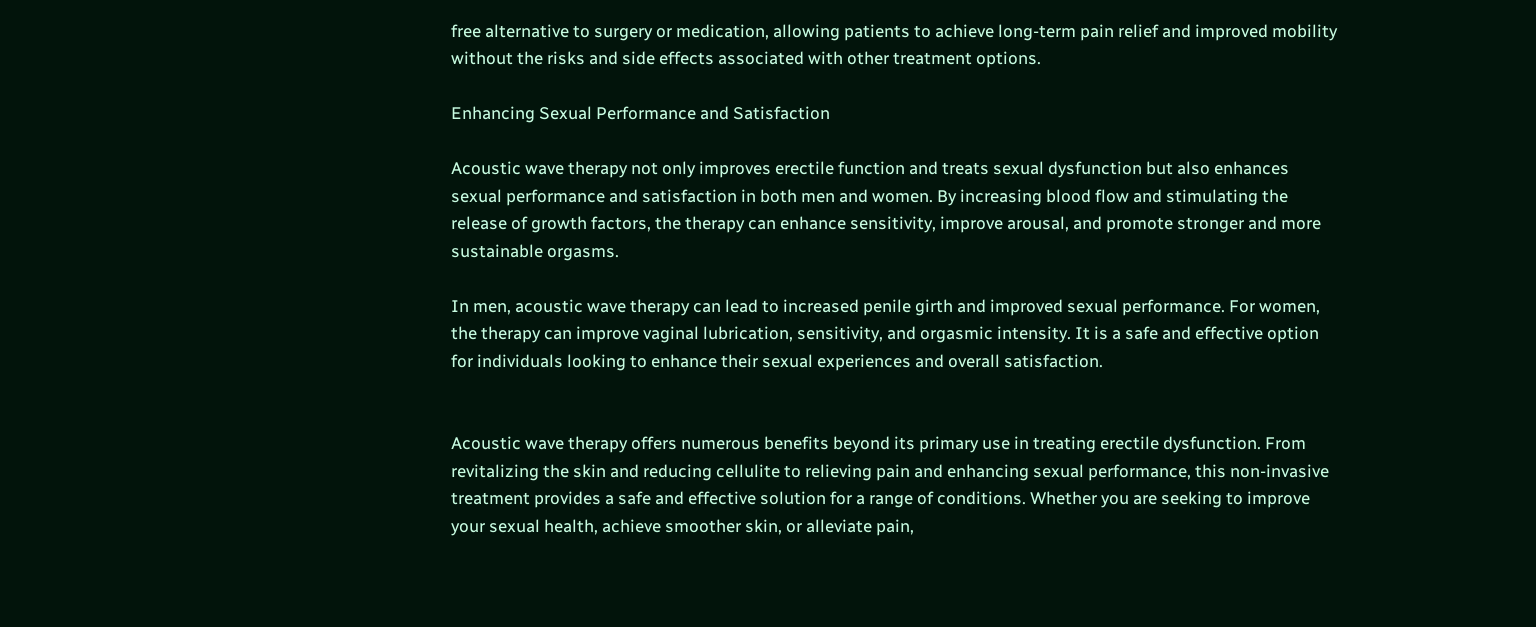free alternative to surgery or medication, allowing patients to achieve long-term pain relief and improved mobility without the risks and side effects associated with other treatment options.

Enhancing Sexual Performance and Satisfaction

Acoustic wave therapy not only improves erectile function and treats sexual dysfunction but also enhances sexual performance and satisfaction in both men and women. By increasing blood flow and stimulating the release of growth factors, the therapy can enhance sensitivity, improve arousal, and promote stronger and more sustainable orgasms.

In men, acoustic wave therapy can lead to increased penile girth and improved sexual performance. For women, the therapy can improve vaginal lubrication, sensitivity, and orgasmic intensity. It is a safe and effective option for individuals looking to enhance their sexual experiences and overall satisfaction.


Acoustic wave therapy offers numerous benefits beyond its primary use in treating erectile dysfunction. From revitalizing the skin and reducing cellulite to relieving pain and enhancing sexual performance, this non-invasive treatment provides a safe and effective solution for a range of conditions. Whether you are seeking to improve your sexual health, achieve smoother skin, or alleviate pain,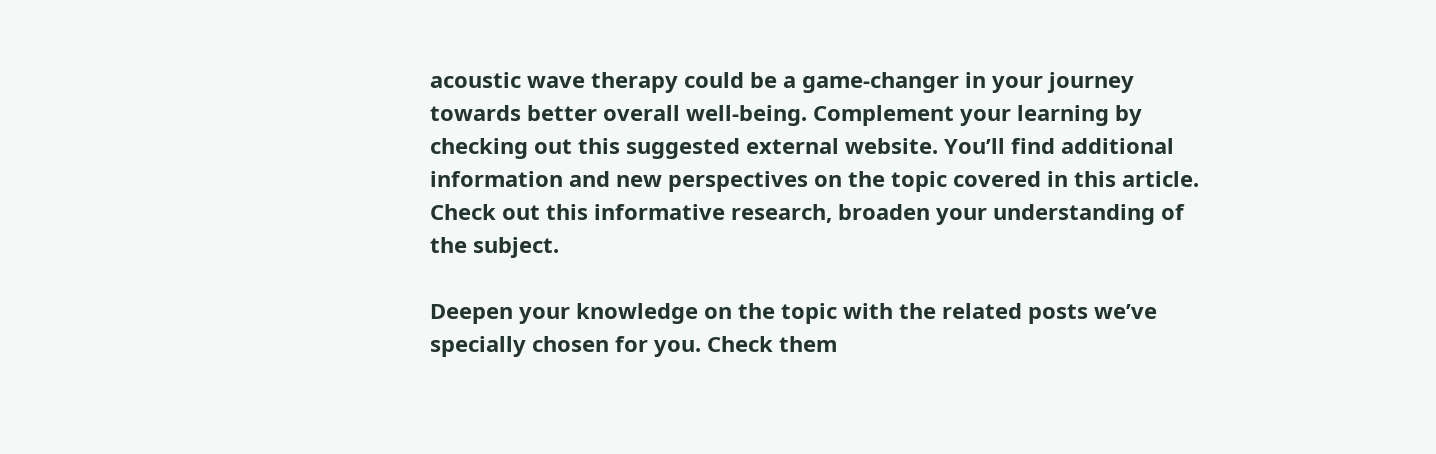acoustic wave therapy could be a game-changer in your journey towards better overall well-being. Complement your learning by checking out this suggested external website. You’ll find additional information and new perspectives on the topic covered in this article. Check out this informative research, broaden your understanding of the subject.

Deepen your knowledge on the topic with the related posts we’ve specially chosen for you. Check them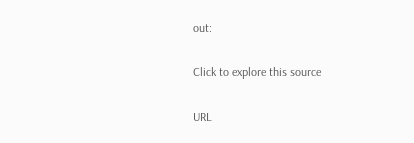out:

Click to explore this source

URL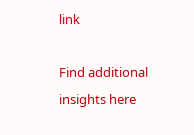link

Find additional insights here